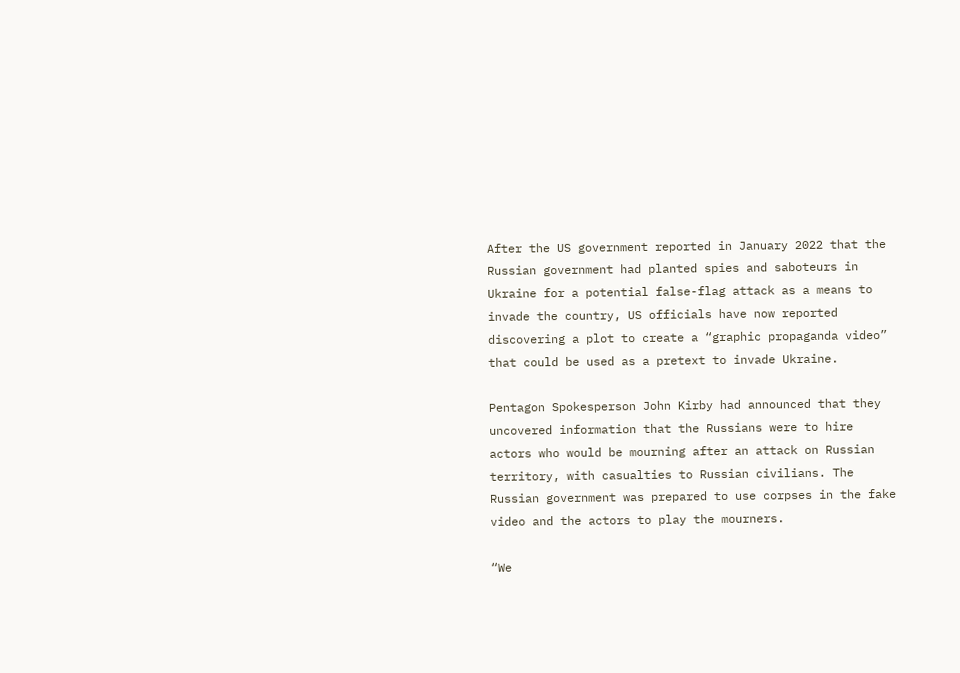After the US government reported in January 2022 that the Russian government had planted spies and saboteurs in Ukraine for a potential false-flag attack as a means to invade the country, US officials have now reported discovering a plot to create a “graphic propaganda video” that could be used as a pretext to invade Ukraine.

Pentagon Spokesperson John Kirby had announced that they uncovered information that the Russians were to hire actors who would be mourning after an attack on Russian territory, with casualties to Russian civilians. The Russian government was prepared to use corpses in the fake video and the actors to play the mourners.

“We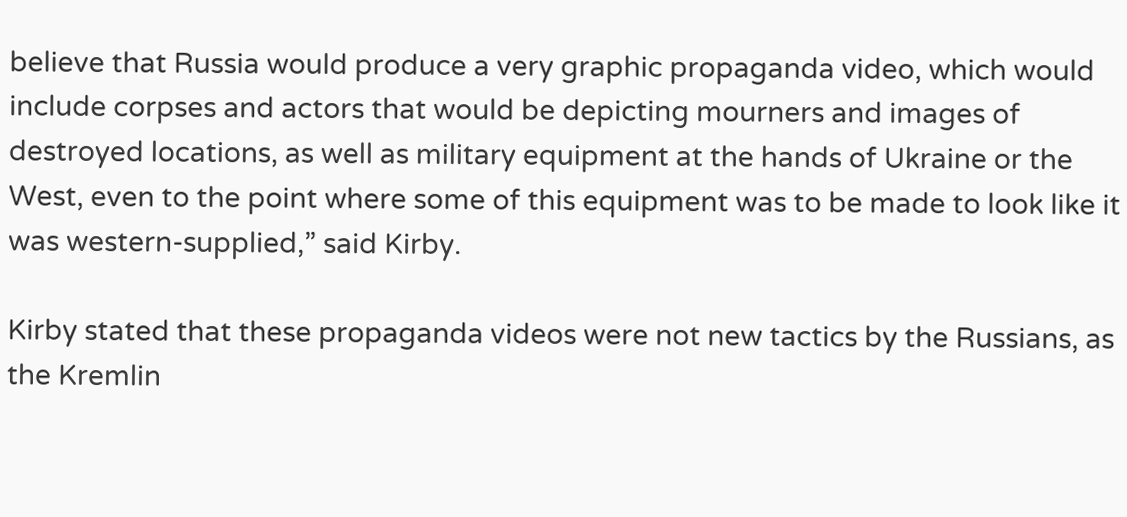believe that Russia would produce a very graphic propaganda video, which would include corpses and actors that would be depicting mourners and images of destroyed locations, as well as military equipment at the hands of Ukraine or the West, even to the point where some of this equipment was to be made to look like it was western-supplied,” said Kirby.

Kirby stated that these propaganda videos were not new tactics by the Russians, as the Kremlin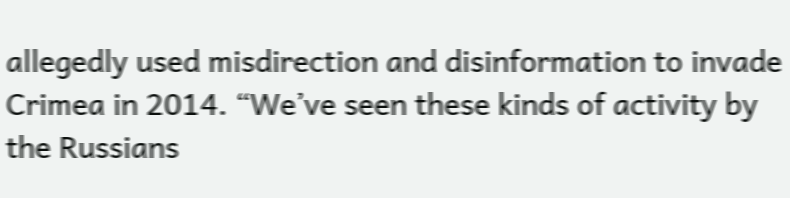allegedly used misdirection and disinformation to invade Crimea in 2014. “We’ve seen these kinds of activity by the Russians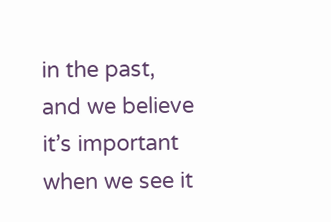in the past, and we believe it’s important when we see it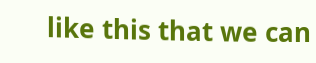like this that we can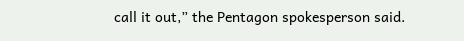call it out,” the Pentagon spokesperson said.